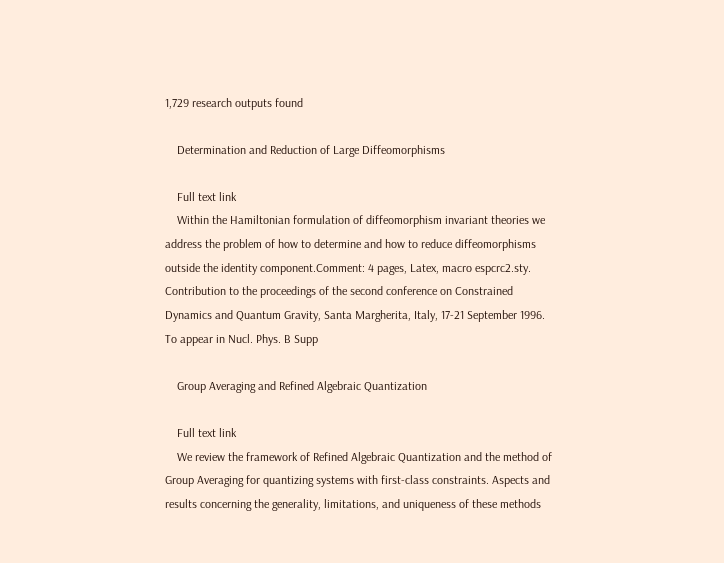1,729 research outputs found

    Determination and Reduction of Large Diffeomorphisms

    Full text link
    Within the Hamiltonian formulation of diffeomorphism invariant theories we address the problem of how to determine and how to reduce diffeomorphisms outside the identity component.Comment: 4 pages, Latex, macro espcrc2.sty. Contribution to the proceedings of the second conference on Constrained Dynamics and Quantum Gravity, Santa Margherita, Italy, 17-21 September 1996. To appear in Nucl. Phys. B Supp

    Group Averaging and Refined Algebraic Quantization

    Full text link
    We review the framework of Refined Algebraic Quantization and the method of Group Averaging for quantizing systems with first-class constraints. Aspects and results concerning the generality, limitations, and uniqueness of these methods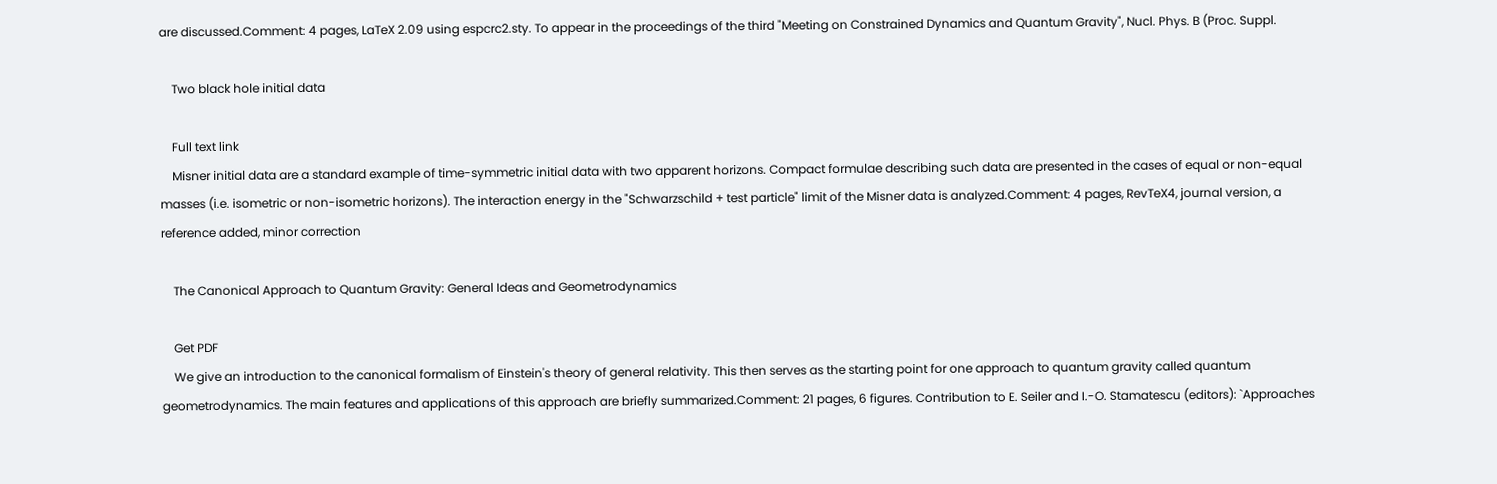are discussed.Comment: 4 pages, LaTeX 2.09 using espcrc2.sty. To appear in the proceedings of the third "Meeting on Constrained Dynamics and Quantum Gravity", Nucl. Phys. B (Proc. Suppl.

    Two black hole initial data

    Full text link
    Misner initial data are a standard example of time-symmetric initial data with two apparent horizons. Compact formulae describing such data are presented in the cases of equal or non-equal masses (i.e. isometric or non-isometric horizons). The interaction energy in the "Schwarzschild + test particle" limit of the Misner data is analyzed.Comment: 4 pages, RevTeX4, journal version, a reference added, minor correction

    The Canonical Approach to Quantum Gravity: General Ideas and Geometrodynamics

    Get PDF
    We give an introduction to the canonical formalism of Einstein's theory of general relativity. This then serves as the starting point for one approach to quantum gravity called quantum geometrodynamics. The main features and applications of this approach are briefly summarized.Comment: 21 pages, 6 figures. Contribution to E. Seiler and I.-O. Stamatescu (editors): `Approaches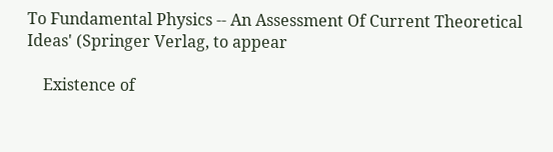To Fundamental Physics -- An Assessment Of Current Theoretical Ideas' (Springer Verlag, to appear

    Existence of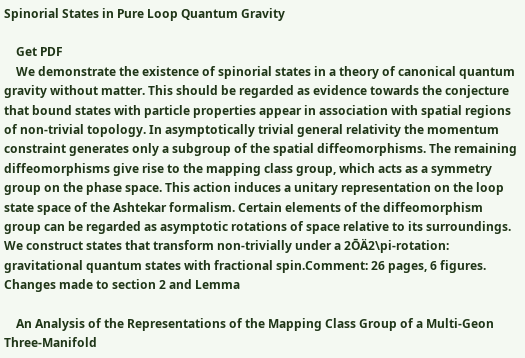Spinorial States in Pure Loop Quantum Gravity

    Get PDF
    We demonstrate the existence of spinorial states in a theory of canonical quantum gravity without matter. This should be regarded as evidence towards the conjecture that bound states with particle properties appear in association with spatial regions of non-trivial topology. In asymptotically trivial general relativity the momentum constraint generates only a subgroup of the spatial diffeomorphisms. The remaining diffeomorphisms give rise to the mapping class group, which acts as a symmetry group on the phase space. This action induces a unitary representation on the loop state space of the Ashtekar formalism. Certain elements of the diffeomorphism group can be regarded as asymptotic rotations of space relative to its surroundings. We construct states that transform non-trivially under a 2ŌÄ2\pi-rotation: gravitational quantum states with fractional spin.Comment: 26 pages, 6 figures. Changes made to section 2 and Lemma

    An Analysis of the Representations of the Mapping Class Group of a Multi-Geon Three-Manifold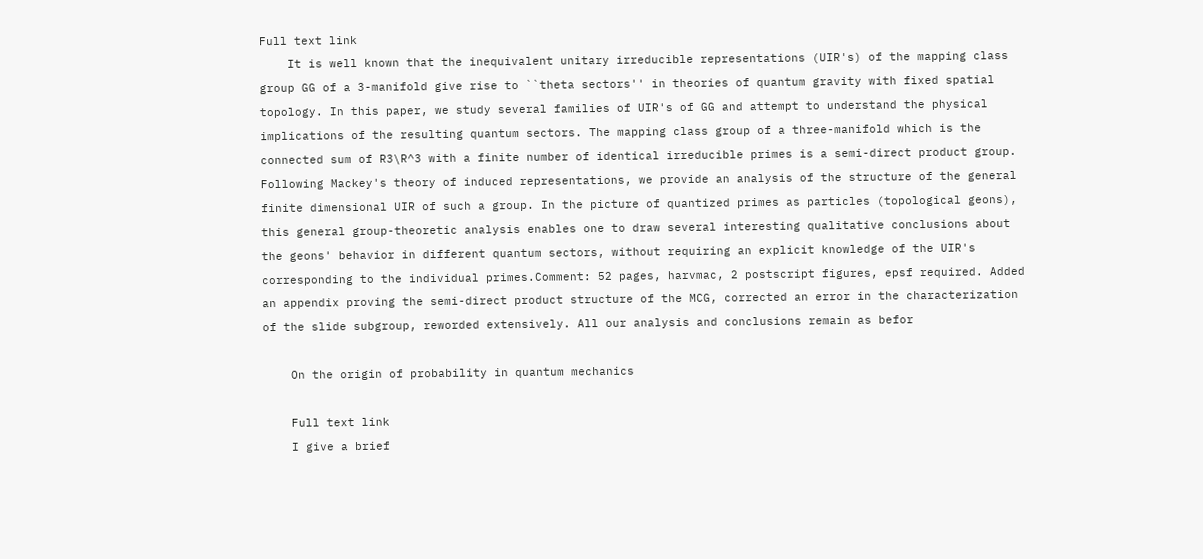Full text link
    It is well known that the inequivalent unitary irreducible representations (UIR's) of the mapping class group GG of a 3-manifold give rise to ``theta sectors'' in theories of quantum gravity with fixed spatial topology. In this paper, we study several families of UIR's of GG and attempt to understand the physical implications of the resulting quantum sectors. The mapping class group of a three-manifold which is the connected sum of R3\R^3 with a finite number of identical irreducible primes is a semi-direct product group. Following Mackey's theory of induced representations, we provide an analysis of the structure of the general finite dimensional UIR of such a group. In the picture of quantized primes as particles (topological geons), this general group-theoretic analysis enables one to draw several interesting qualitative conclusions about the geons' behavior in different quantum sectors, without requiring an explicit knowledge of the UIR's corresponding to the individual primes.Comment: 52 pages, harvmac, 2 postscript figures, epsf required. Added an appendix proving the semi-direct product structure of the MCG, corrected an error in the characterization of the slide subgroup, reworded extensively. All our analysis and conclusions remain as befor

    On the origin of probability in quantum mechanics

    Full text link
    I give a brief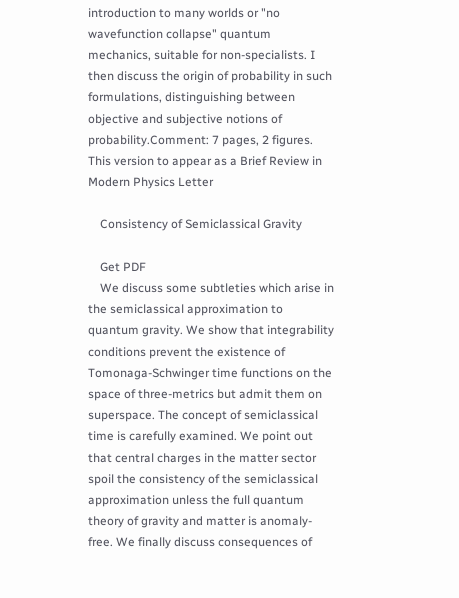introduction to many worlds or "no wavefunction collapse" quantum mechanics, suitable for non-specialists. I then discuss the origin of probability in such formulations, distinguishing between objective and subjective notions of probability.Comment: 7 pages, 2 figures. This version to appear as a Brief Review in Modern Physics Letter

    Consistency of Semiclassical Gravity

    Get PDF
    We discuss some subtleties which arise in the semiclassical approximation to quantum gravity. We show that integrability conditions prevent the existence of Tomonaga-Schwinger time functions on the space of three-metrics but admit them on superspace. The concept of semiclassical time is carefully examined. We point out that central charges in the matter sector spoil the consistency of the semiclassical approximation unless the full quantum theory of gravity and matter is anomaly-free. We finally discuss consequences of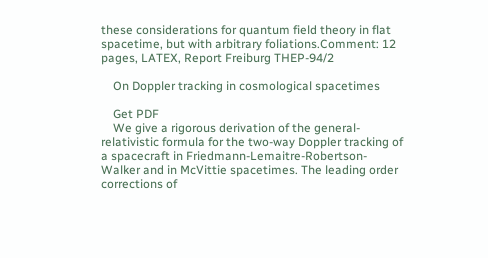these considerations for quantum field theory in flat spacetime, but with arbitrary foliations.Comment: 12 pages, LATEX, Report Freiburg THEP-94/2

    On Doppler tracking in cosmological spacetimes

    Get PDF
    We give a rigorous derivation of the general-relativistic formula for the two-way Doppler tracking of a spacecraft in Friedmann-Lemaitre-Robertson-Walker and in McVittie spacetimes. The leading order corrections of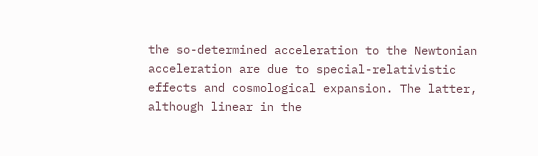the so-determined acceleration to the Newtonian acceleration are due to special-relativistic effects and cosmological expansion. The latter, although linear in the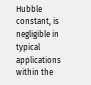Hubble constant, is negligible in typical applications within the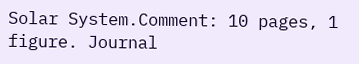Solar System.Comment: 10 pages, 1 figure. Journal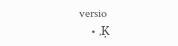versio
    • ‚Ķ